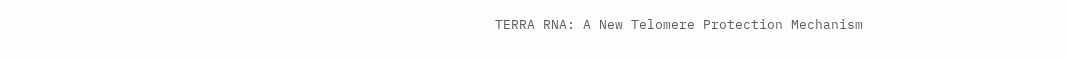TERRA RNA: A New Telomere Protection Mechanism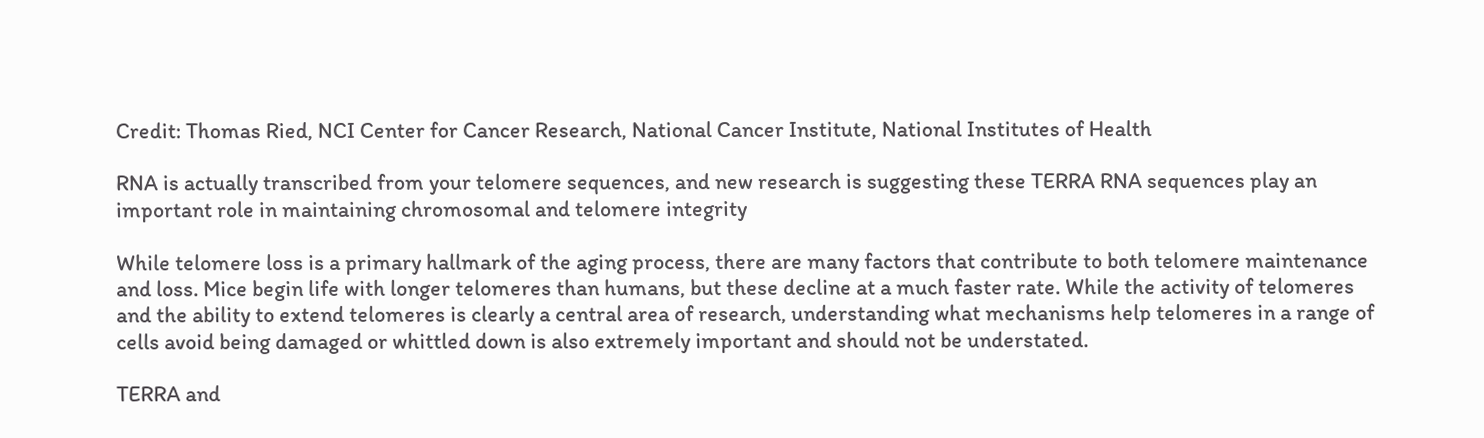Credit: Thomas Ried, NCI Center for Cancer Research, National Cancer Institute, National Institutes of Health

RNA is actually transcribed from your telomere sequences, and new research is suggesting these TERRA RNA sequences play an important role in maintaining chromosomal and telomere integrity

While telomere loss is a primary hallmark of the aging process, there are many factors that contribute to both telomere maintenance and loss. Mice begin life with longer telomeres than humans, but these decline at a much faster rate. While the activity of telomeres and the ability to extend telomeres is clearly a central area of research, understanding what mechanisms help telomeres in a range of cells avoid being damaged or whittled down is also extremely important and should not be understated.

TERRA and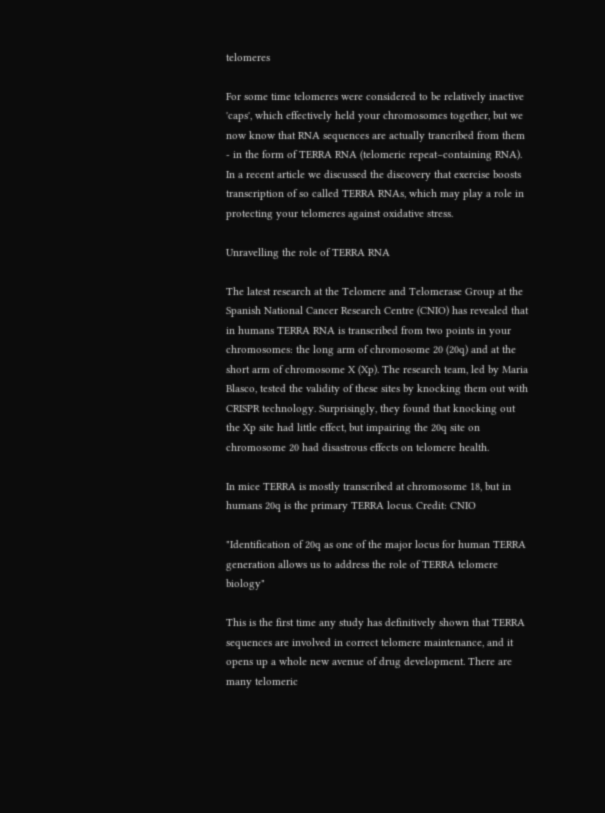telomeres

For some time telomeres were considered to be relatively inactive 'caps', which effectively held your chromosomes together, but we now know that RNA sequences are actually trancribed from them - in the form of TERRA RNA (telomeric repeat–containing RNA). In a recent article we discussed the discovery that exercise boosts transcription of so called TERRA RNAs, which may play a role in protecting your telomeres against oxidative stress.

Unravelling the role of TERRA RNA

The latest research at the Telomere and Telomerase Group at the Spanish National Cancer Research Centre (CNIO) has revealed that in humans TERRA RNA is transcribed from two points in your chromosomes: the long arm of chromosome 20 (20q) and at the short arm of chromosome X (Xp). The research team, led by Maria Blasco, tested the validity of these sites by knocking them out with CRISPR technology. Surprisingly, they found that knocking out the Xp site had little effect, but impairing the 20q site on chromosome 20 had disastrous effects on telomere health.

In mice TERRA is mostly transcribed at chromosome 18, but in humans 20q is the primary TERRA locus. Credit: CNIO

"Identification of 20q as one of the major locus for human TERRA generation allows us to address the role of TERRA telomere biology"

This is the first time any study has definitively shown that TERRA sequences are involved in correct telomere maintenance, and it opens up a whole new avenue of drug development. There are many telomeric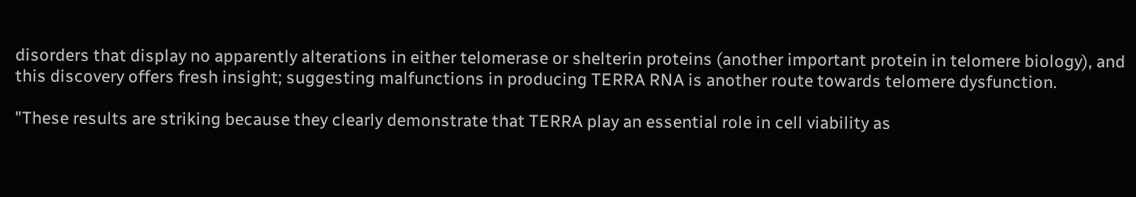disorders that display no apparently alterations in either telomerase or shelterin proteins (another important protein in telomere biology), and this discovery offers fresh insight; suggesting malfunctions in producing TERRA RNA is another route towards telomere dysfunction.

"These results are striking because they clearly demonstrate that TERRA play an essential role in cell viability as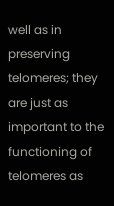well as in preserving telomeres; they are just as important to the functioning of telomeres as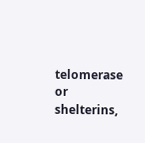telomerase or shelterins,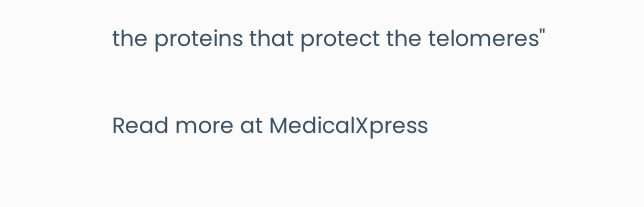the proteins that protect the telomeres"

Read more at MedicalXpress